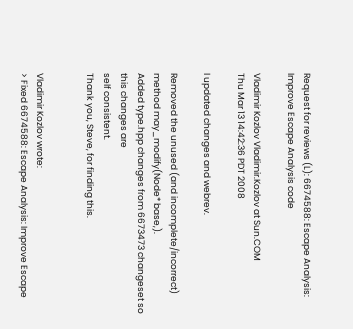Request for reviews (L): 6674588: Escape Analysis: Improve Escape Analysis code

Vladimir Kozlov Vladimir.Kozlov at Sun.COM
Thu Mar 13 14:42:36 PDT 2008

I updated changes and webrev.

Removed the unused (and incomplete/incorrect) method may_modify(Node* base,).
Added type.hpp changes from 6673473 changeset so this changes are
self consistent.
Thank you, Steve, for finding this.


Vladimir Kozlov wrote:
> Fixed 6674588: Escape Analysis: Improve Escape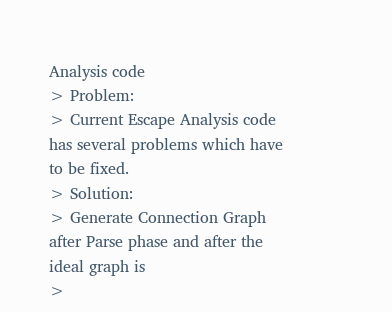Analysis code
> Problem:
> Current Escape Analysis code has several problems which have to be fixed.
> Solution:
> Generate Connection Graph after Parse phase and after the ideal graph is
>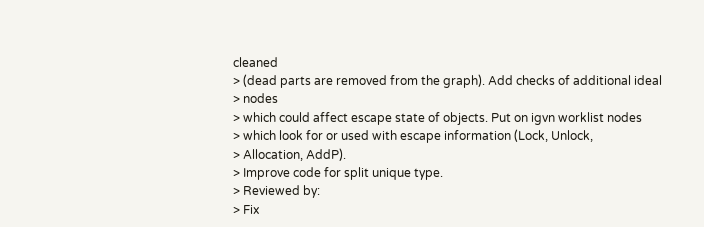cleaned
> (dead parts are removed from the graph). Add checks of additional ideal
> nodes
> which could affect escape state of objects. Put on igvn worklist nodes
> which look for or used with escape information (Lock, Unlock,
> Allocation, AddP).
> Improve code for split unique type.
> Reviewed by:
> Fix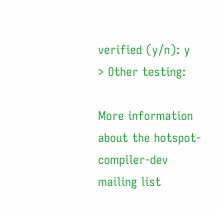verified (y/n): y
> Other testing:

More information about the hotspot-compiler-dev mailing list